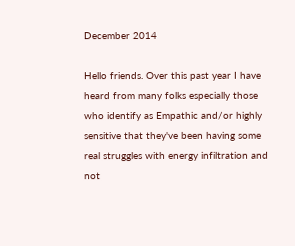December 2014

Hello friends. Over this past year I have heard from many folks especially those who identify as Empathic and/or highly sensitive that they've been having some real struggles with energy infiltration and not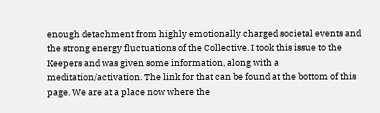enough detachment from highly emotionally charged societal events and the strong energy fluctuations of the Collective. I took this issue to the Keepers and was given some information, along with a meditation/activation. The link for that can be found at the bottom of this page. We are at a place now where the